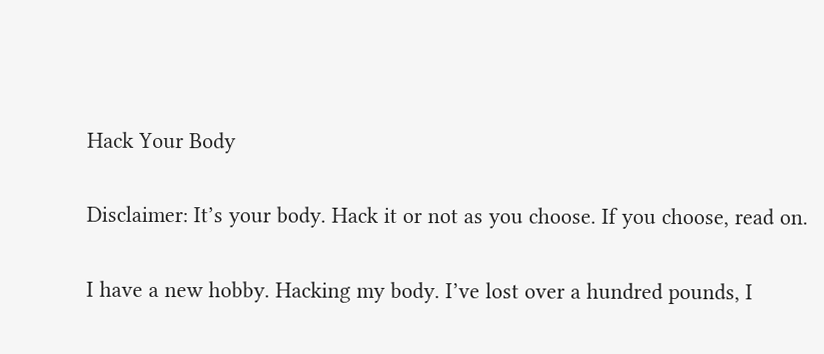Hack Your Body

Disclaimer: It’s your body. Hack it or not as you choose. If you choose, read on.

I have a new hobby. Hacking my body. I’ve lost over a hundred pounds, I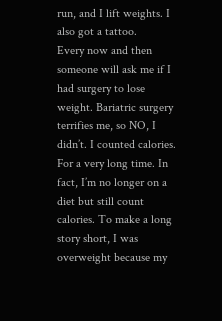run, and I lift weights. I also got a tattoo.
Every now and then someone will ask me if I had surgery to lose weight. Bariatric surgery terrifies me, so NO, I didn’t. I counted calories. For a very long time. In fact, I’m no longer on a diet but still count calories. To make a long story short, I was overweight because my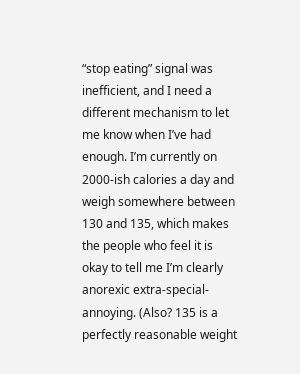“stop eating” signal was inefficient, and I need a different mechanism to let me know when I’ve had enough. I’m currently on 2000-ish calories a day and weigh somewhere between 130 and 135, which makes the people who feel it is okay to tell me I’m clearly anorexic extra-special-annoying. (Also? 135 is a perfectly reasonable weight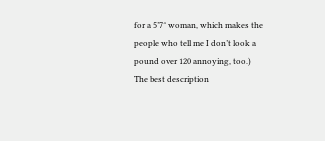for a 5’7″ woman, which makes the people who tell me I don’t look a pound over 120 annoying, too.)
The best description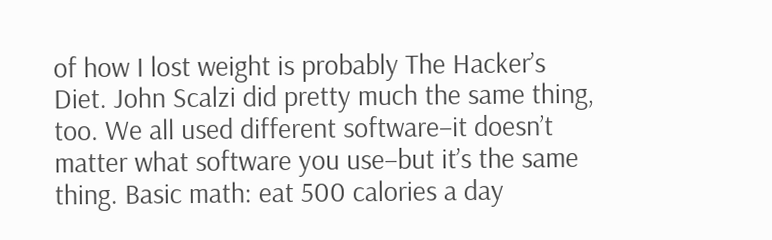of how I lost weight is probably The Hacker’s Diet. John Scalzi did pretty much the same thing, too. We all used different software–it doesn’t matter what software you use–but it’s the same thing. Basic math: eat 500 calories a day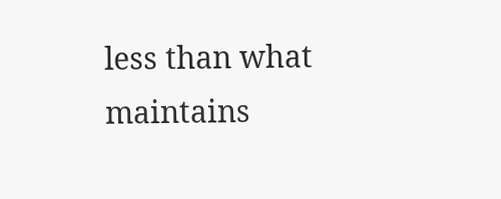less than what maintains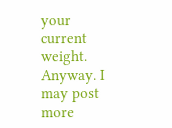your current weight.
Anyway. I may post more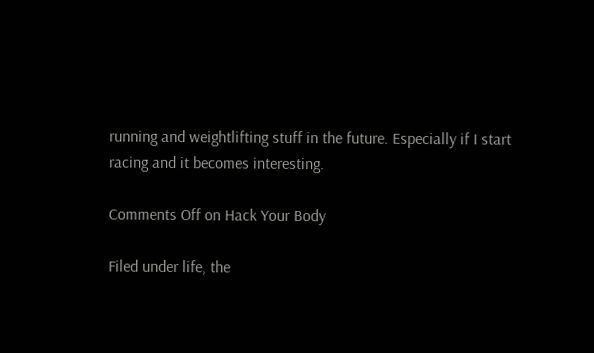running and weightlifting stuff in the future. Especially if I start racing and it becomes interesting.

Comments Off on Hack Your Body

Filed under life, the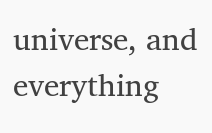universe, and everything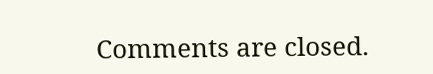Comments are closed.